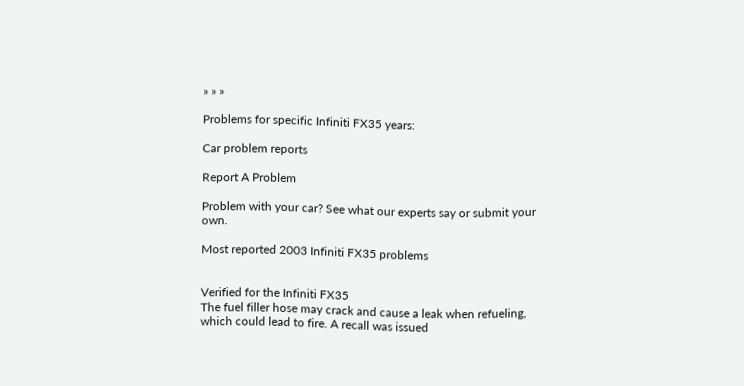» » »

Problems for specific Infiniti FX35 years:

Car problem reports

Report A Problem

Problem with your car? See what our experts say or submit your own.

Most reported 2003 Infiniti FX35 problems


Verified for the Infiniti FX35
The fuel filler hose may crack and cause a leak when refueling, which could lead to fire. A recall was issued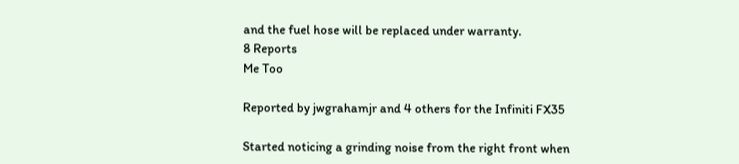and the fuel hose will be replaced under warranty.
8 Reports
Me Too

Reported by jwgrahamjr and 4 others for the Infiniti FX35

Started noticing a grinding noise from the right front when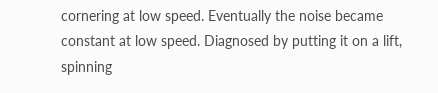cornering at low speed. Eventually the noise became constant at low speed. Diagnosed by putting it on a lift, spinning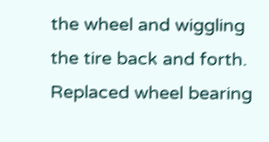the wheel and wiggling the tire back and forth. Replaced wheel bearing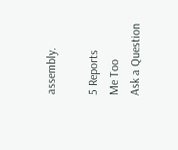assembly.

5 Reports
Me Too
Ask a Question